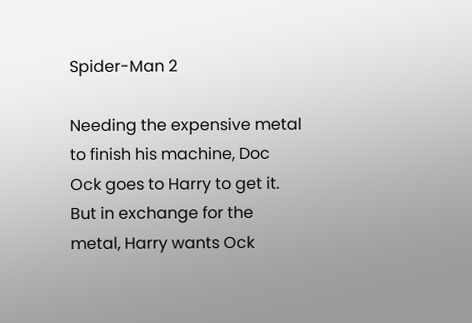Spider-Man 2

Needing the expensive metal to finish his machine, Doc Ock goes to Harry to get it. But in exchange for the metal, Harry wants Ock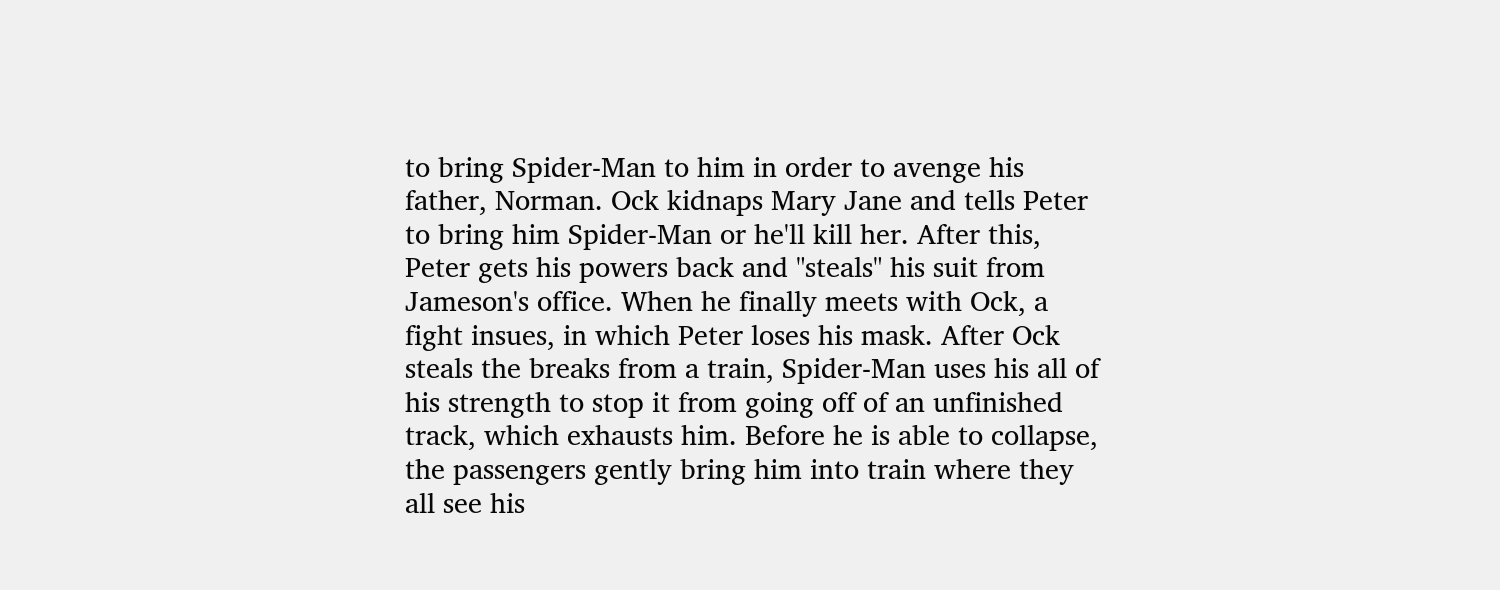to bring Spider-Man to him in order to avenge his father, Norman. Ock kidnaps Mary Jane and tells Peter to bring him Spider-Man or he'll kill her. After this, Peter gets his powers back and "steals" his suit from Jameson's office. When he finally meets with Ock, a fight insues, in which Peter loses his mask. After Ock steals the breaks from a train, Spider-Man uses his all of his strength to stop it from going off of an unfinished track, which exhausts him. Before he is able to collapse, the passengers gently bring him into train where they all see his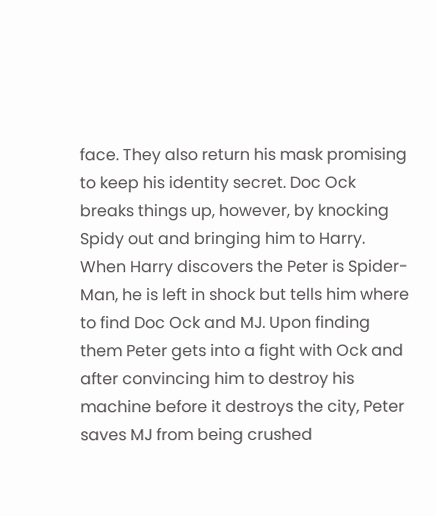face. They also return his mask promising to keep his identity secret. Doc Ock breaks things up, however, by knocking Spidy out and bringing him to Harry. When Harry discovers the Peter is Spider-Man, he is left in shock but tells him where to find Doc Ock and MJ. Upon finding them Peter gets into a fight with Ock and after convincing him to destroy his machine before it destroys the city, Peter saves MJ from being crushed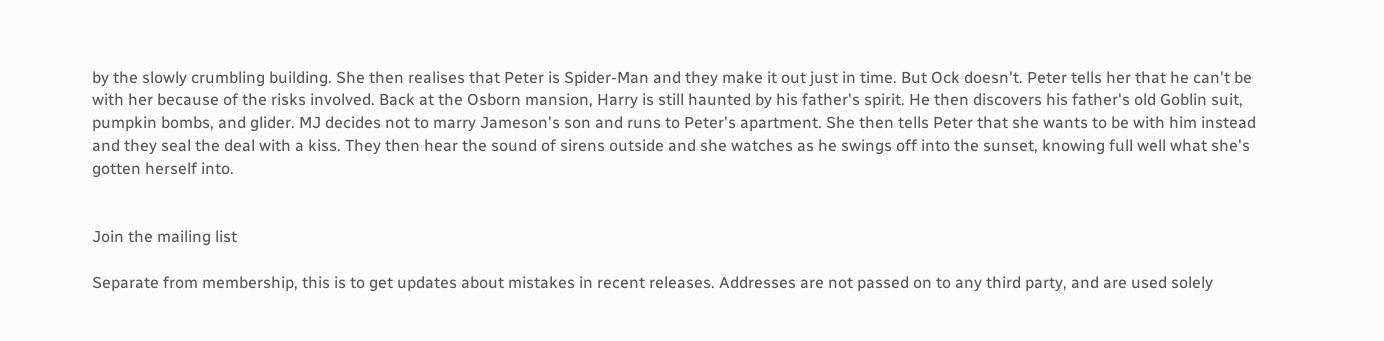by the slowly crumbling building. She then realises that Peter is Spider-Man and they make it out just in time. But Ock doesn't. Peter tells her that he can't be with her because of the risks involved. Back at the Osborn mansion, Harry is still haunted by his father's spirit. He then discovers his father's old Goblin suit, pumpkin bombs, and glider. MJ decides not to marry Jameson's son and runs to Peter's apartment. She then tells Peter that she wants to be with him instead and they seal the deal with a kiss. They then hear the sound of sirens outside and she watches as he swings off into the sunset, knowing full well what she's gotten herself into.


Join the mailing list

Separate from membership, this is to get updates about mistakes in recent releases. Addresses are not passed on to any third party, and are used solely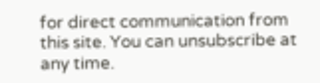for direct communication from this site. You can unsubscribe at any time.